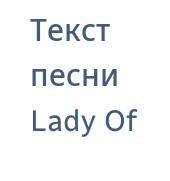Текст песни Lady Of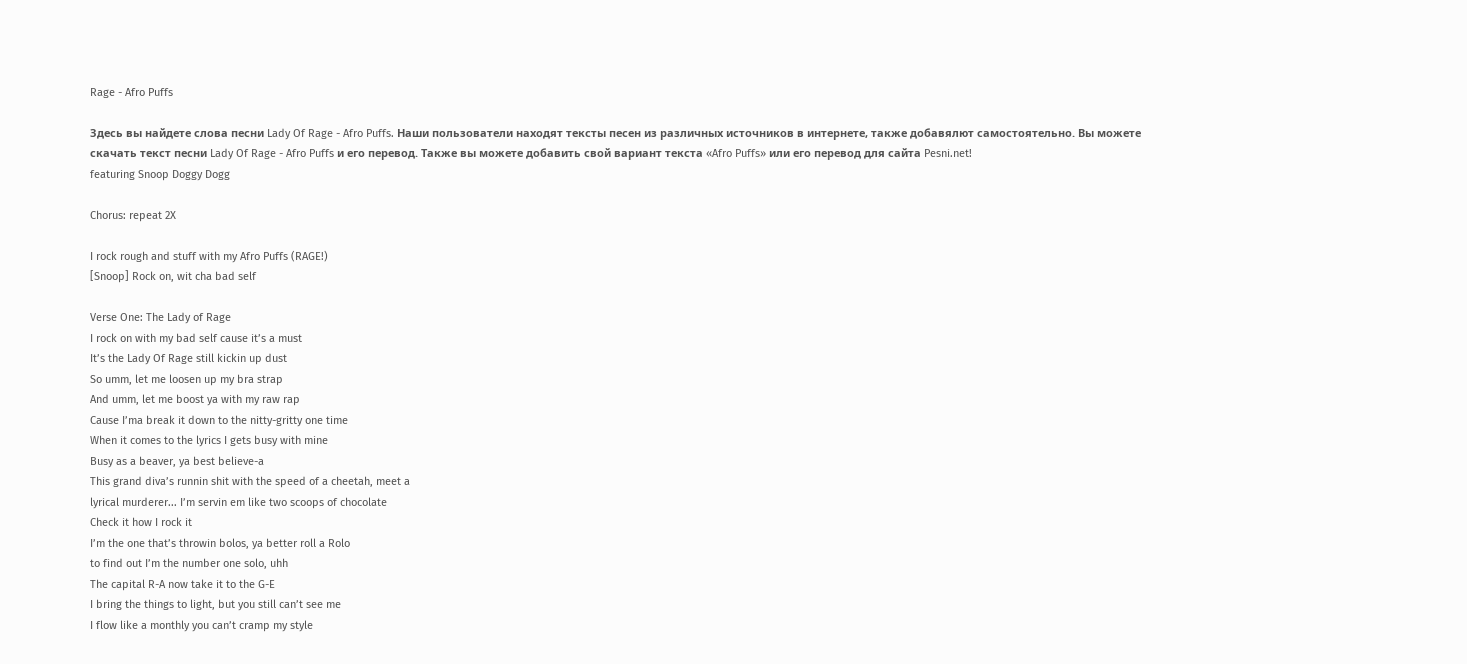Rage - Afro Puffs

Здесь вы найдете слова песни Lady Of Rage - Afro Puffs. Наши пользователи находят тексты песен из различных источников в интернете, также добавялют самостоятельно. Вы можете скачать текст песни Lady Of Rage - Afro Puffs и его перевод. Также вы можете добавить свой вариант текста «Afro Puffs» или его перевод для сайта Pesni.net!
featuring Snoop Doggy Dogg

Chorus: repeat 2X

I rock rough and stuff with my Afro Puffs (RAGE!)
[Snoop] Rock on, wit cha bad self

Verse One: The Lady of Rage
I rock on with my bad self cause it’s a must
It’s the Lady Of Rage still kickin up dust
So umm, let me loosen up my bra strap
And umm, let me boost ya with my raw rap
Cause I’ma break it down to the nitty-gritty one time
When it comes to the lyrics I gets busy with mine
Busy as a beaver, ya best believe-a
This grand diva’s runnin shit with the speed of a cheetah, meet a
lyrical murderer... I’m servin em like two scoops of chocolate
Check it how I rock it
I’m the one that’s throwin bolos, ya better roll a Rolo
to find out I’m the number one solo, uhh
The capital R-A now take it to the G-E
I bring the things to light, but you still can’t see me
I flow like a monthly you can’t cramp my style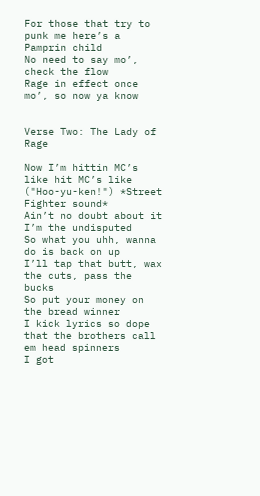For those that try to punk me here’s a Pamprin child
No need to say mo’, check the flow
Rage in effect once mo’, so now ya know


Verse Two: The Lady of Rage

Now I’m hittin MC’s like hit MC’s like ("Hoo-yu-ken!") *Street
Fighter sound*
Ain’t no doubt about it I’m the undisputed
So what you uhh, wanna do is back on up
I’ll tap that butt, wax the cuts, pass the bucks
So put your money on the bread winner
I kick lyrics so dope that the brothers call em head spinners
I got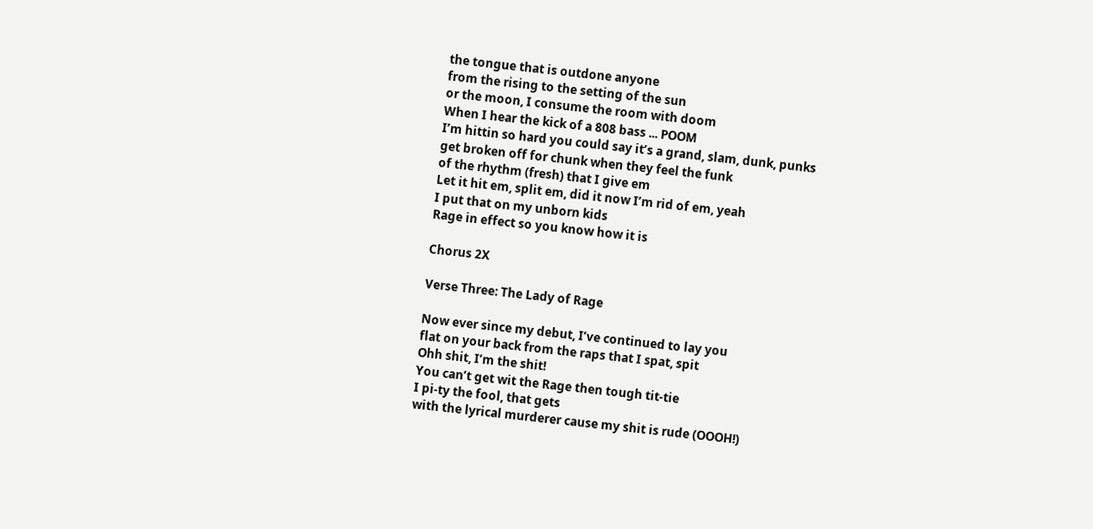the tongue that is outdone anyone
from the rising to the setting of the sun
or the moon, I consume the room with doom
When I hear the kick of a 808 bass ... POOM
I’m hittin so hard you could say it’s a grand, slam, dunk, punks
get broken off for chunk when they feel the funk
of the rhythm (fresh) that I give em
Let it hit em, split em, did it now I’m rid of em, yeah
I put that on my unborn kids
Rage in effect so you know how it is

Chorus 2X

Verse Three: The Lady of Rage

Now ever since my debut, I’ve continued to lay you
flat on your back from the raps that I spat, spit
Ohh shit, I’m the shit!
You can’t get wit the Rage then tough tit-tie
I pi-ty the fool, that gets
with the lyrical murderer cause my shit is rude (OOOH!)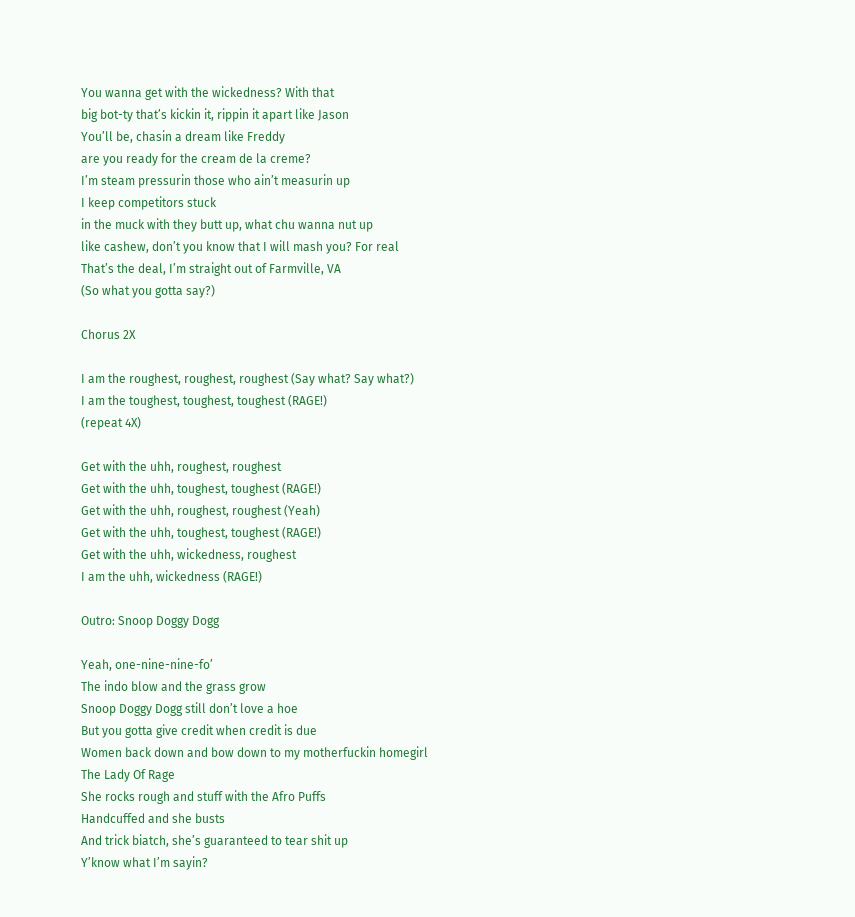You wanna get with the wickedness? With that
big bot-ty that’s kickin it, rippin it apart like Jason
You’ll be, chasin a dream like Freddy
are you ready for the cream de la creme?
I’m steam pressurin those who ain’t measurin up
I keep competitors stuck
in the muck with they butt up, what chu wanna nut up
like cashew, don’t you know that I will mash you? For real
That’s the deal, I’m straight out of Farmville, VA
(So what you gotta say?)

Chorus 2X

I am the roughest, roughest, roughest (Say what? Say what?)
I am the toughest, toughest, toughest (RAGE!)
(repeat 4X)

Get with the uhh, roughest, roughest
Get with the uhh, toughest, toughest (RAGE!)
Get with the uhh, roughest, roughest (Yeah)
Get with the uhh, toughest, toughest (RAGE!)
Get with the uhh, wickedness, roughest
I am the uhh, wickedness (RAGE!)

Outro: Snoop Doggy Dogg

Yeah, one-nine-nine-fo’
The indo blow and the grass grow
Snoop Doggy Dogg still don’t love a hoe
But you gotta give credit when credit is due
Women back down and bow down to my motherfuckin homegirl
The Lady Of Rage
She rocks rough and stuff with the Afro Puffs
Handcuffed and she busts
And trick biatch, she’s guaranteed to tear shit up
Y’know what I’m sayin?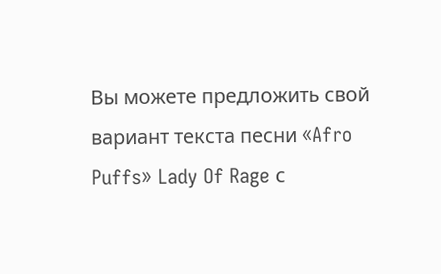Вы можете предложить свой вариант текста песни «Afro Puffs» Lady Of Rage с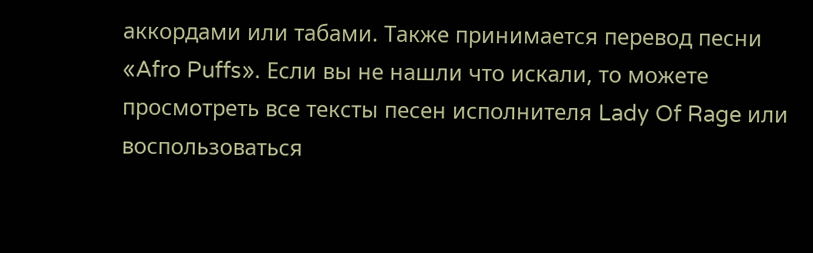аккордами или табами. Также принимается перевод песни «Afro Puffs». Если вы не нашли что искали, то можете просмотреть все тексты песен исполнителя Lady Of Rage или воспользоваться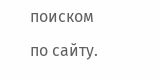поиском по сайту.